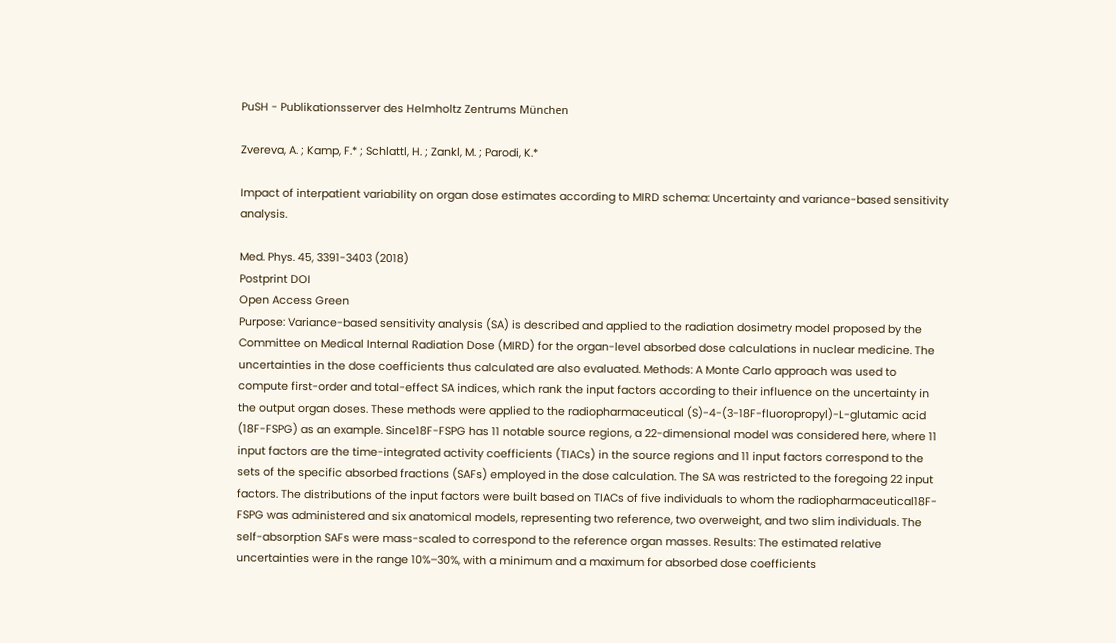PuSH - Publikationsserver des Helmholtz Zentrums München

Zvereva, A. ; Kamp, F.* ; Schlattl, H. ; Zankl, M. ; Parodi, K.*

Impact of interpatient variability on organ dose estimates according to MIRD schema: Uncertainty and variance-based sensitivity analysis.

Med. Phys. 45, 3391-3403 (2018)
Postprint DOI
Open Access Green
Purpose: Variance-based sensitivity analysis (SA) is described and applied to the radiation dosimetry model proposed by the Committee on Medical Internal Radiation Dose (MIRD) for the organ-level absorbed dose calculations in nuclear medicine. The uncertainties in the dose coefficients thus calculated are also evaluated. Methods: A Monte Carlo approach was used to compute first-order and total-effect SA indices, which rank the input factors according to their influence on the uncertainty in the output organ doses. These methods were applied to the radiopharmaceutical (S)-4-(3-18F-fluoropropyl)-L-glutamic acid (18F-FSPG) as an example. Since18F-FSPG has 11 notable source regions, a 22-dimensional model was considered here, where 11 input factors are the time-integrated activity coefficients (TIACs) in the source regions and 11 input factors correspond to the sets of the specific absorbed fractions (SAFs) employed in the dose calculation. The SA was restricted to the foregoing 22 input factors. The distributions of the input factors were built based on TIACs of five individuals to whom the radiopharmaceutical18F-FSPG was administered and six anatomical models, representing two reference, two overweight, and two slim individuals. The self-absorption SAFs were mass-scaled to correspond to the reference organ masses. Results: The estimated relative uncertainties were in the range 10%–30%, with a minimum and a maximum for absorbed dose coefficients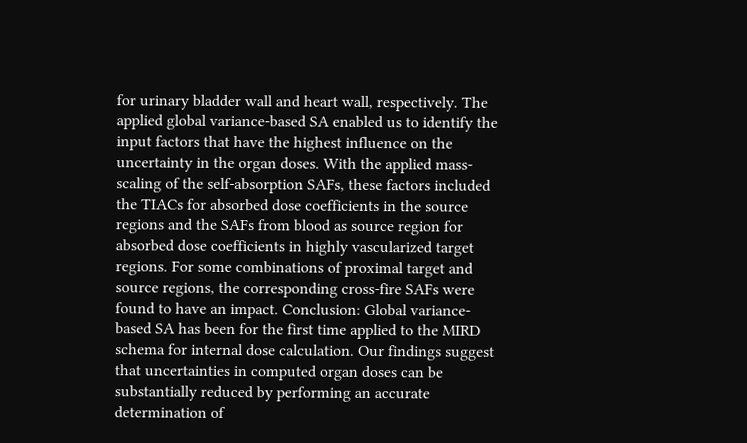for urinary bladder wall and heart wall, respectively. The applied global variance-based SA enabled us to identify the input factors that have the highest influence on the uncertainty in the organ doses. With the applied mass-scaling of the self-absorption SAFs, these factors included the TIACs for absorbed dose coefficients in the source regions and the SAFs from blood as source region for absorbed dose coefficients in highly vascularized target regions. For some combinations of proximal target and source regions, the corresponding cross-fire SAFs were found to have an impact. Conclusion: Global variance-based SA has been for the first time applied to the MIRD schema for internal dose calculation. Our findings suggest that uncertainties in computed organ doses can be substantially reduced by performing an accurate determination of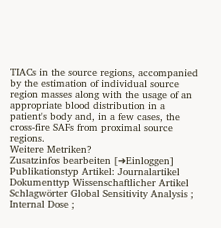TIACs in the source regions, accompanied by the estimation of individual source region masses along with the usage of an appropriate blood distribution in a patient's body and, in a few cases, the cross-fire SAFs from proximal source regions.
Weitere Metriken?
Zusatzinfos bearbeiten [➜Einloggen]
Publikationstyp Artikel: Journalartikel
Dokumenttyp Wissenschaftlicher Artikel
Schlagwörter Global Sensitivity Analysis ; Internal Dose ;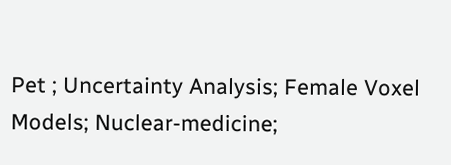Pet ; Uncertainty Analysis; Female Voxel Models; Nuclear-medicine;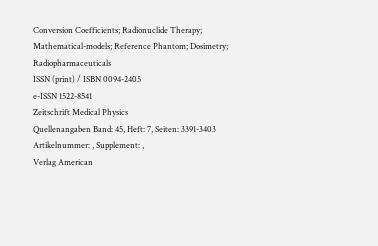Conversion Coefficients; Radionuclide Therapy; Mathematical-models; Reference Phantom; Dosimetry; Radiopharmaceuticals
ISSN (print) / ISBN 0094-2405
e-ISSN 1522-8541
Zeitschrift Medical Physics
Quellenangaben Band: 45, Heft: 7, Seiten: 3391-3403 Artikelnummer: , Supplement: ,
Verlag American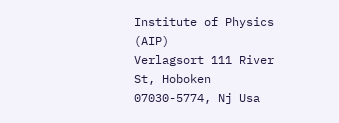Institute of Physics (AIP)
Verlagsort 111 River St, Hoboken 07030-5774, Nj Usa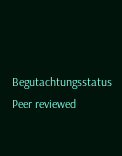Begutachtungsstatus Peer reviewed